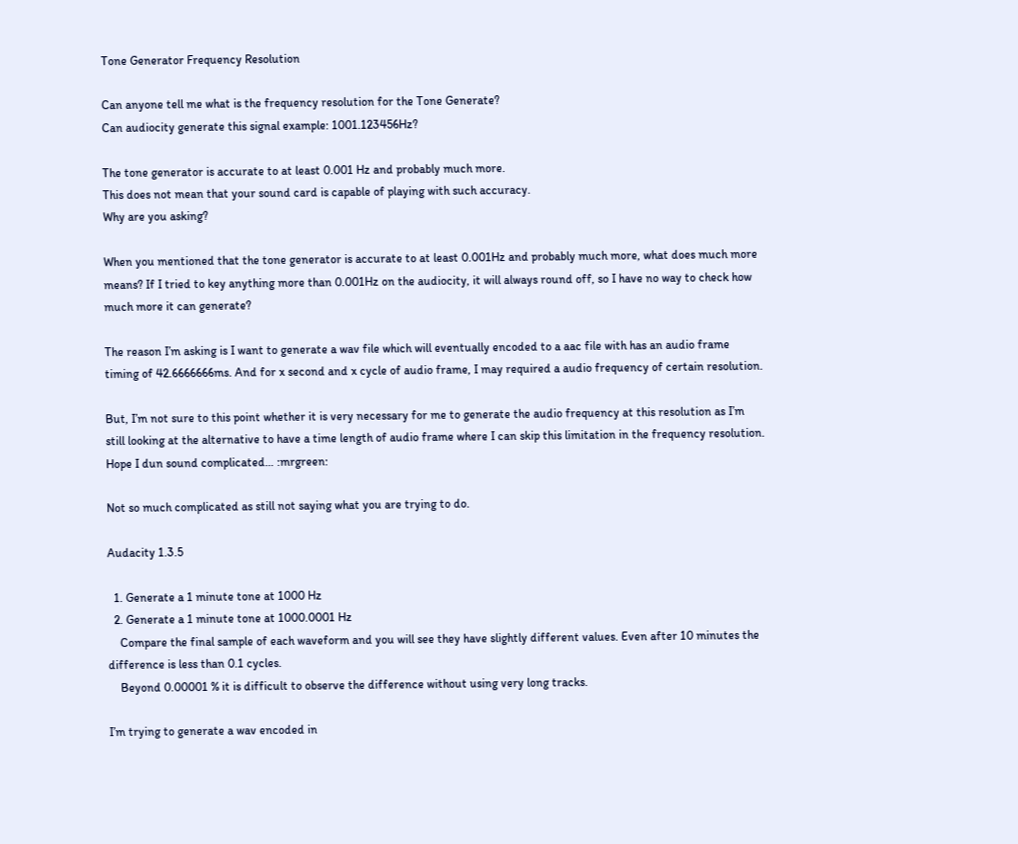Tone Generator Frequency Resolution

Can anyone tell me what is the frequency resolution for the Tone Generate?
Can audiocity generate this signal example: 1001.123456Hz?

The tone generator is accurate to at least 0.001 Hz and probably much more.
This does not mean that your sound card is capable of playing with such accuracy.
Why are you asking?

When you mentioned that the tone generator is accurate to at least 0.001Hz and probably much more, what does much more means? If I tried to key anything more than 0.001Hz on the audiocity, it will always round off, so I have no way to check how much more it can generate?

The reason I’m asking is I want to generate a wav file which will eventually encoded to a aac file with has an audio frame timing of 42.6666666ms. And for x second and x cycle of audio frame, I may required a audio frequency of certain resolution.

But, I’m not sure to this point whether it is very necessary for me to generate the audio frequency at this resolution as I’m still looking at the alternative to have a time length of audio frame where I can skip this limitation in the frequency resolution. Hope I dun sound complicated… :mrgreen:

Not so much complicated as still not saying what you are trying to do.

Audacity 1.3.5

  1. Generate a 1 minute tone at 1000 Hz
  2. Generate a 1 minute tone at 1000.0001 Hz
    Compare the final sample of each waveform and you will see they have slightly different values. Even after 10 minutes the difference is less than 0.1 cycles.
    Beyond 0.00001 % it is difficult to observe the difference without using very long tracks.

I’m trying to generate a wav encoded in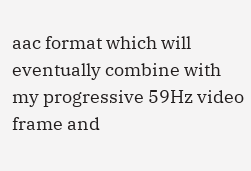aac format which will eventually combine with my progressive 59Hz video frame and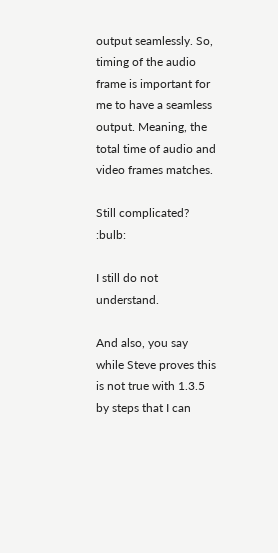output seamlessly. So, timing of the audio frame is important for me to have a seamless output. Meaning, the total time of audio and video frames matches.

Still complicated? :bulb:

I still do not understand.

And also, you say
while Steve proves this is not true with 1.3.5 by steps that I can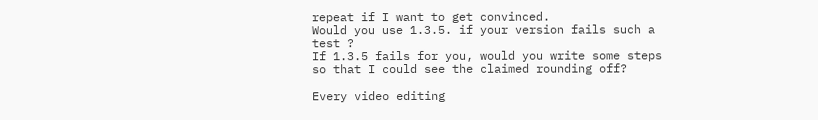repeat if I want to get convinced.
Would you use 1.3.5. if your version fails such a test ?
If 1.3.5 fails for you, would you write some steps so that I could see the claimed rounding off?

Every video editing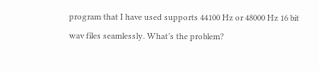program that I have used supports 44100 Hz or 48000 Hz 16 bit wav files seamlessly. What’s the problem?